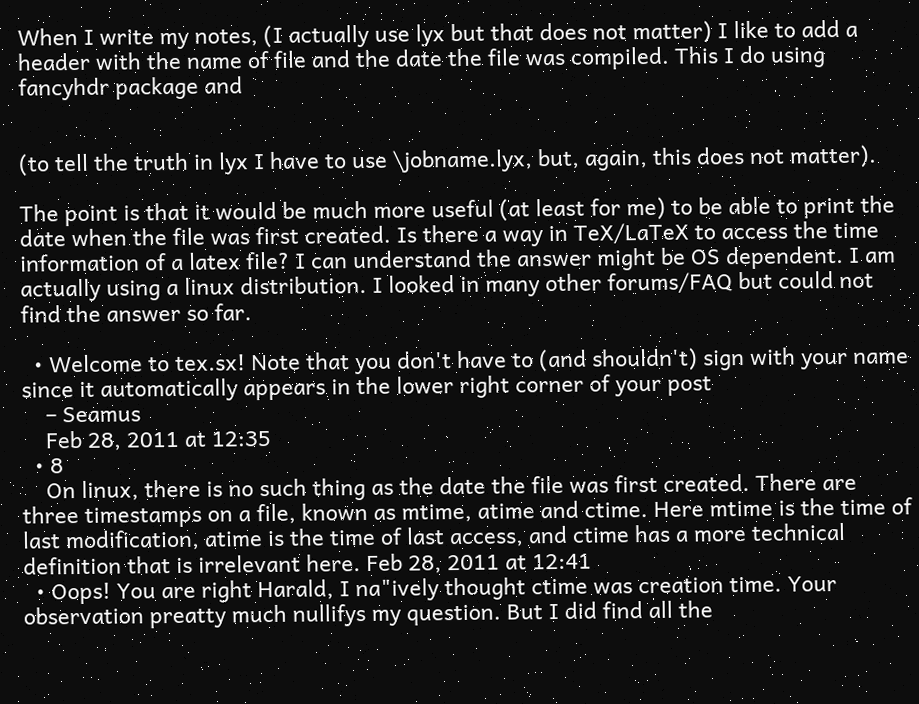When I write my notes, (I actually use lyx but that does not matter) I like to add a header with the name of file and the date the file was compiled. This I do using fancyhdr package and


(to tell the truth in lyx I have to use \jobname.lyx, but, again, this does not matter).

The point is that it would be much more useful (at least for me) to be able to print the date when the file was first created. Is there a way in TeX/LaTeX to access the time information of a latex file? I can understand the answer might be OS dependent. I am actually using a linux distribution. I looked in many other forums/FAQ but could not find the answer so far.

  • Welcome to tex.sx! Note that you don't have to (and shouldn't) sign with your name since it automatically appears in the lower right corner of your post
    – Seamus
    Feb 28, 2011 at 12:35
  • 8
    On linux, there is no such thing as the date the file was first created. There are three timestamps on a file, known as mtime, atime and ctime. Here mtime is the time of last modification, atime is the time of last access, and ctime has a more technical definition that is irrelevant here. Feb 28, 2011 at 12:41
  • Oops! You are right Harald, I na"ively thought ctime was creation time. Your observation preatty much nullifys my question. But I did find all the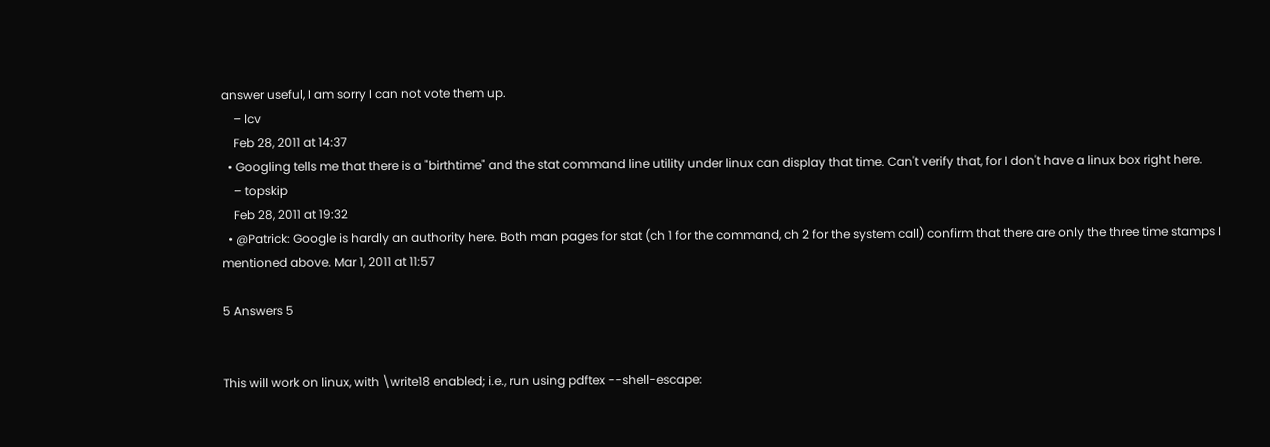answer useful, I am sorry I can not vote them up.
    – lcv
    Feb 28, 2011 at 14:37
  • Googling tells me that there is a "birthtime" and the stat command line utility under linux can display that time. Can't verify that, for I don't have a linux box right here.
    – topskip
    Feb 28, 2011 at 19:32
  • @Patrick: Google is hardly an authority here. Both man pages for stat (ch 1 for the command, ch 2 for the system call) confirm that there are only the three time stamps I mentioned above. Mar 1, 2011 at 11:57

5 Answers 5


This will work on linux, with \write18 enabled; i.e., run using pdftex --shell-escape: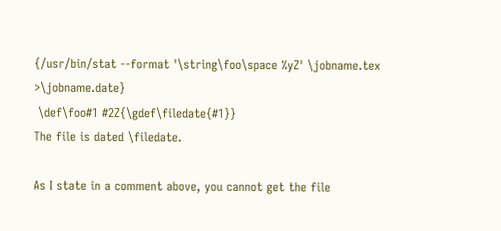{/usr/bin/stat --format '\string\foo\space %yZ' \jobname.tex >\jobname.date}
 \def\foo#1 #2Z{\gdef\filedate{#1}}
The file is dated \filedate.

As I state in a comment above, you cannot get the file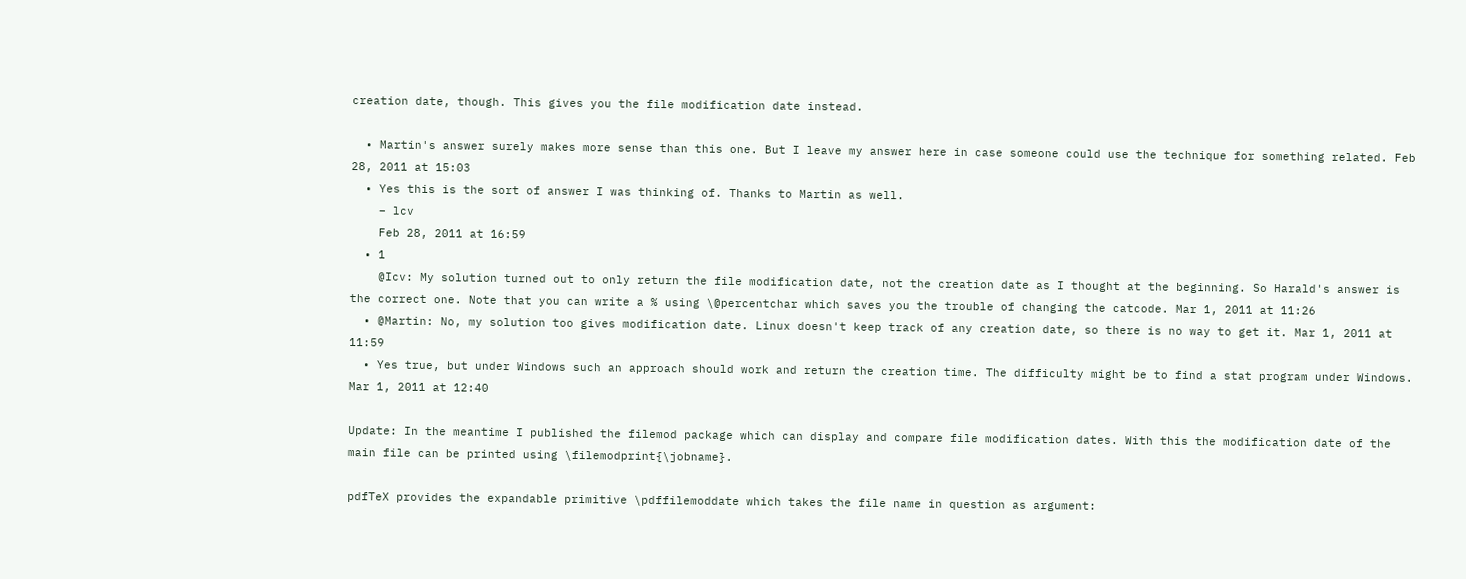creation date, though. This gives you the file modification date instead.

  • Martin's answer surely makes more sense than this one. But I leave my answer here in case someone could use the technique for something related. Feb 28, 2011 at 15:03
  • Yes this is the sort of answer I was thinking of. Thanks to Martin as well.
    – lcv
    Feb 28, 2011 at 16:59
  • 1
    @Icv: My solution turned out to only return the file modification date, not the creation date as I thought at the beginning. So Harald's answer is the correct one. Note that you can write a % using \@percentchar which saves you the trouble of changing the catcode. Mar 1, 2011 at 11:26
  • @Martin: No, my solution too gives modification date. Linux doesn't keep track of any creation date, so there is no way to get it. Mar 1, 2011 at 11:59
  • Yes true, but under Windows such an approach should work and return the creation time. The difficulty might be to find a stat program under Windows. Mar 1, 2011 at 12:40

Update: In the meantime I published the filemod package which can display and compare file modification dates. With this the modification date of the main file can be printed using \filemodprint{\jobname}.

pdfTeX provides the expandable primitive \pdffilemoddate which takes the file name in question as argument: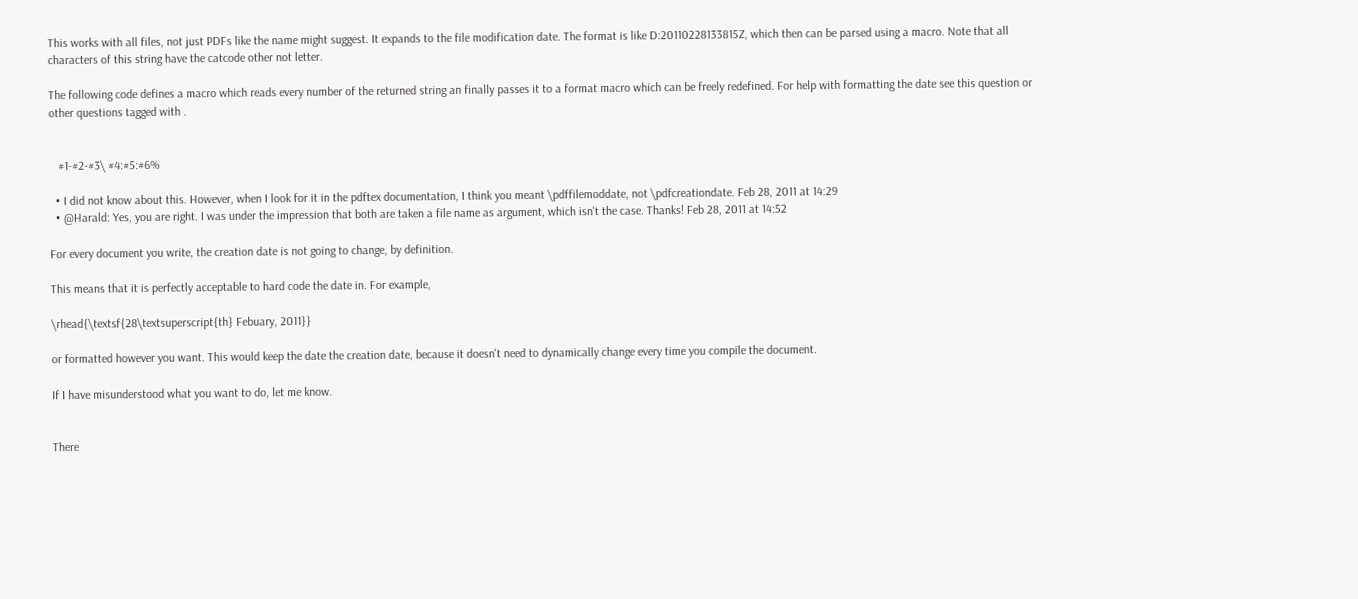This works with all files, not just PDFs like the name might suggest. It expands to the file modification date. The format is like D:20110228133815Z, which then can be parsed using a macro. Note that all characters of this string have the catcode other not letter.

The following code defines a macro which reads every number of the returned string an finally passes it to a format macro which can be freely redefined. For help with formatting the date see this question or other questions tagged with .


   #1-#2-#3\ #4:#5:#6%

  • I did not know about this. However, when I look for it in the pdftex documentation, I think you meant \pdffilemoddate, not \pdfcreationdate. Feb 28, 2011 at 14:29
  • @Harald: Yes, you are right. I was under the impression that both are taken a file name as argument, which isn't the case. Thanks! Feb 28, 2011 at 14:52

For every document you write, the creation date is not going to change, by definition.

This means that it is perfectly acceptable to hard code the date in. For example,

\rhead{\textsf{28\textsuperscript{th} Febuary, 2011}}

or formatted however you want. This would keep the date the creation date, because it doesn't need to dynamically change every time you compile the document.

If I have misunderstood what you want to do, let me know.


There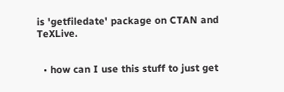is 'getfiledate' package on CTAN and TeXLive.


  • how can I use this stuff to just get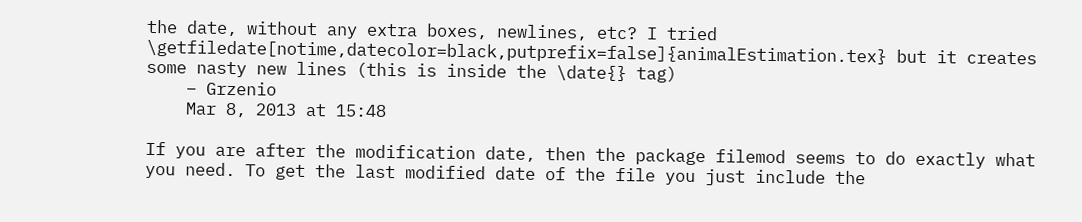the date, without any extra boxes, newlines, etc? I tried \getfiledate[notime,datecolor=black,putprefix=false]{animalEstimation.tex} but it creates some nasty new lines (this is inside the \date{} tag)
    – Grzenio
    Mar 8, 2013 at 15:48

If you are after the modification date, then the package filemod seems to do exactly what you need. To get the last modified date of the file you just include the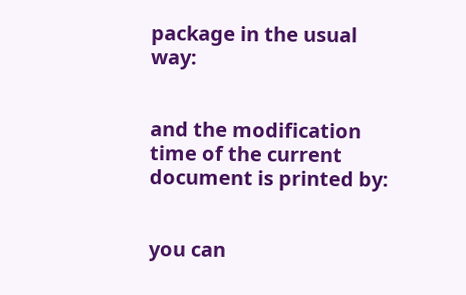package in the usual way:


and the modification time of the current document is printed by:


you can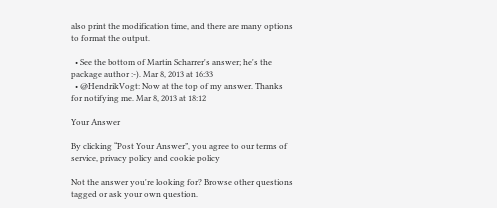also print the modification time, and there are many options to format the output.

  • See the bottom of Martin Scharrer's answer; he's the package author :-). Mar 8, 2013 at 16:33
  • @HendrikVogt: Now at the top of my answer. Thanks for notifying me. Mar 8, 2013 at 18:12

Your Answer

By clicking “Post Your Answer”, you agree to our terms of service, privacy policy and cookie policy

Not the answer you're looking for? Browse other questions tagged or ask your own question.